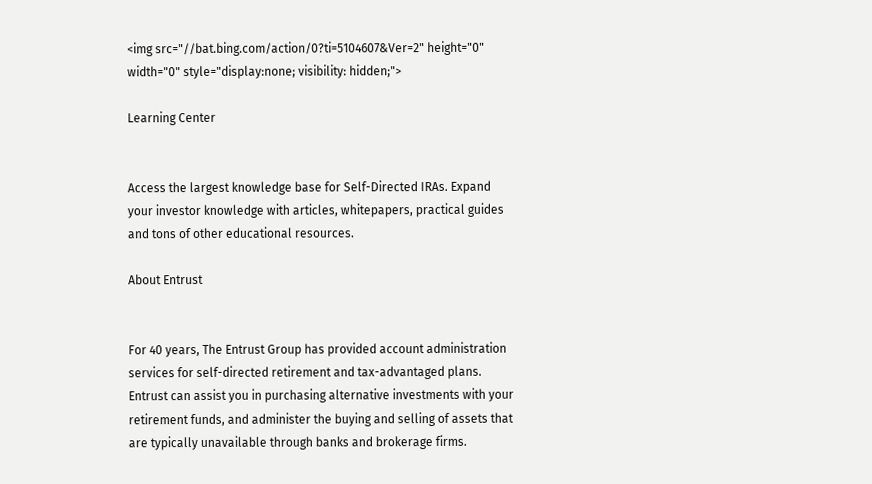<img src="//bat.bing.com/action/0?ti=5104607&Ver=2" height="0" width="0" style="display:none; visibility: hidden;">

Learning Center


Access the largest knowledge base for Self-Directed IRAs. Expand your investor knowledge with articles, whitepapers, practical guides and tons of other educational resources.

About Entrust


For 40 years, The Entrust Group has provided account administration services for self-directed retirement and tax-advantaged plans. Entrust can assist you in purchasing alternative investments with your retirement funds, and administer the buying and selling of assets that are typically unavailable through banks and brokerage firms.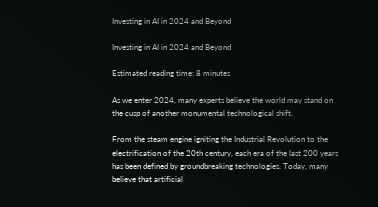Investing in AI in 2024 and Beyond

Investing in AI in 2024 and Beyond

Estimated reading time: 8 minutes

As we enter 2024, many experts believe the world may stand on the cusp of another monumental technological shift.

From the steam engine igniting the Industrial Revolution to the electrification of the 20th century, each era of the last 200 years has been defined by groundbreaking technologies. Today, many believe that artificial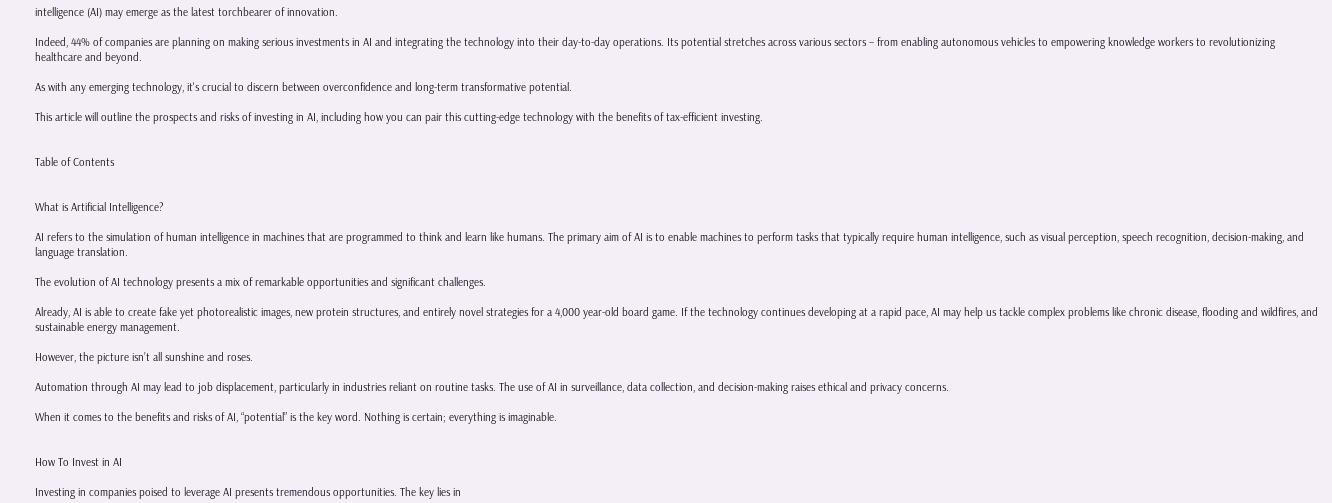intelligence (AI) may emerge as the latest torchbearer of innovation.

Indeed, 44% of companies are planning on making serious investments in AI and integrating the technology into their day-to-day operations. Its potential stretches across various sectors – from enabling autonomous vehicles to empowering knowledge workers to revolutionizing healthcare and beyond.

As with any emerging technology, it's crucial to discern between overconfidence and long-term transformative potential.

This article will outline the prospects and risks of investing in AI, including how you can pair this cutting-edge technology with the benefits of tax-efficient investing.


Table of Contents


What is Artificial Intelligence?

AI refers to the simulation of human intelligence in machines that are programmed to think and learn like humans. The primary aim of AI is to enable machines to perform tasks that typically require human intelligence, such as visual perception, speech recognition, decision-making, and language translation.

The evolution of AI technology presents a mix of remarkable opportunities and significant challenges.

Already, AI is able to create fake yet photorealistic images, new protein structures, and entirely novel strategies for a 4,000 year-old board game. If the technology continues developing at a rapid pace, AI may help us tackle complex problems like chronic disease, flooding and wildfires, and sustainable energy management.

However, the picture isn’t all sunshine and roses.

Automation through AI may lead to job displacement, particularly in industries reliant on routine tasks. The use of AI in surveillance, data collection, and decision-making raises ethical and privacy concerns.

When it comes to the benefits and risks of AI, “potential” is the key word. Nothing is certain; everything is imaginable.


How To Invest in AI

Investing in companies poised to leverage AI presents tremendous opportunities. The key lies in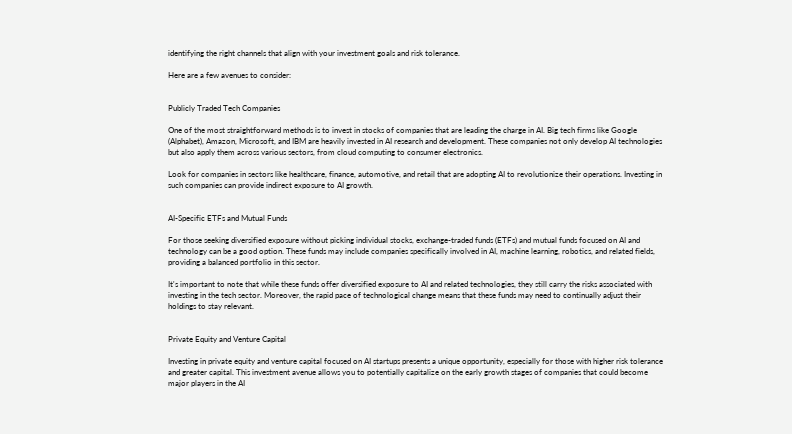identifying the right channels that align with your investment goals and risk tolerance.

Here are a few avenues to consider:


Publicly Traded Tech Companies

One of the most straightforward methods is to invest in stocks of companies that are leading the charge in AI. Big tech firms like Google (Alphabet), Amazon, Microsoft, and IBM are heavily invested in AI research and development. These companies not only develop AI technologies but also apply them across various sectors, from cloud computing to consumer electronics.

Look for companies in sectors like healthcare, finance, automotive, and retail that are adopting AI to revolutionize their operations. Investing in such companies can provide indirect exposure to AI growth.


AI-Specific ETFs and Mutual Funds

For those seeking diversified exposure without picking individual stocks, exchange-traded funds (ETFs) and mutual funds focused on AI and technology can be a good option. These funds may include companies specifically involved in AI, machine learning, robotics, and related fields, providing a balanced portfolio in this sector.

It's important to note that while these funds offer diversified exposure to AI and related technologies, they still carry the risks associated with investing in the tech sector. Moreover, the rapid pace of technological change means that these funds may need to continually adjust their holdings to stay relevant.


Private Equity and Venture Capital

Investing in private equity and venture capital focused on AI startups presents a unique opportunity, especially for those with higher risk tolerance and greater capital. This investment avenue allows you to potentially capitalize on the early growth stages of companies that could become major players in the AI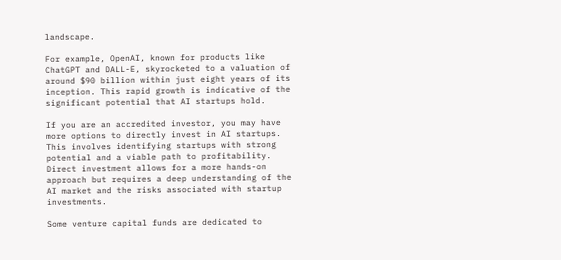landscape.

For example, OpenAI, known for products like ChatGPT and DALL-E, skyrocketed to a valuation of around $90 billion within just eight years of its inception. This rapid growth is indicative of the significant potential that AI startups hold.

If you are an accredited investor, you may have more options to directly invest in AI startups. This involves identifying startups with strong potential and a viable path to profitability. Direct investment allows for a more hands-on approach but requires a deep understanding of the AI market and the risks associated with startup investments.

Some venture capital funds are dedicated to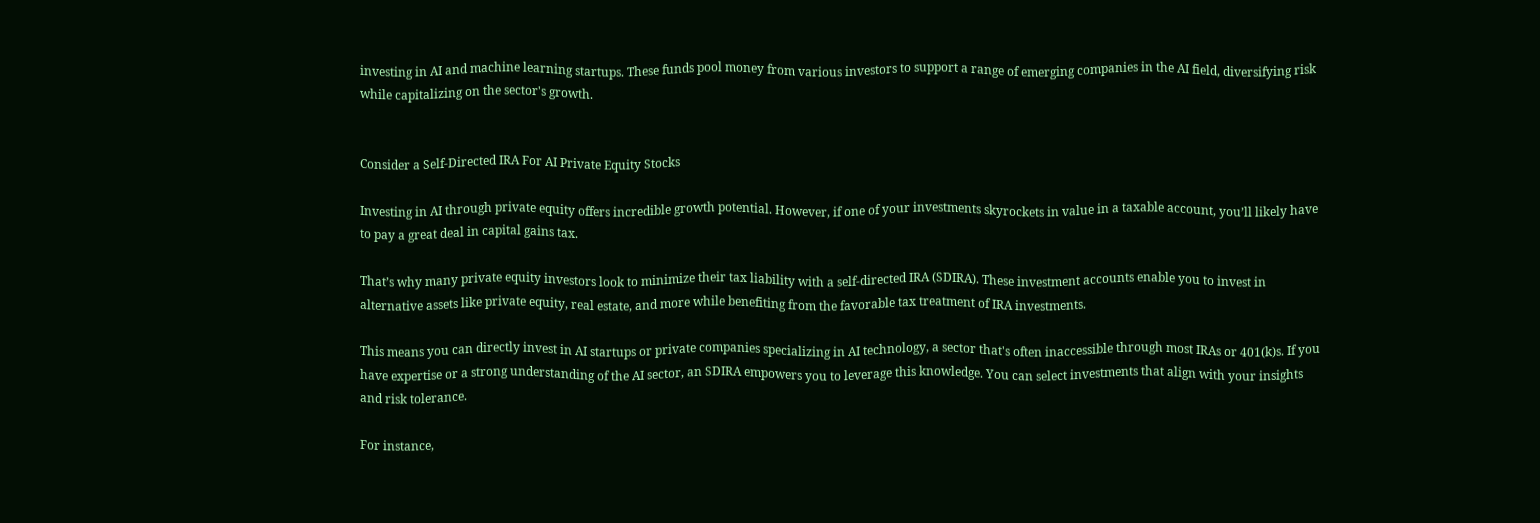investing in AI and machine learning startups. These funds pool money from various investors to support a range of emerging companies in the AI field, diversifying risk while capitalizing on the sector's growth.


Consider a Self-Directed IRA For AI Private Equity Stocks

Investing in AI through private equity offers incredible growth potential. However, if one of your investments skyrockets in value in a taxable account, you’ll likely have to pay a great deal in capital gains tax.

That’s why many private equity investors look to minimize their tax liability with a self-directed IRA (SDIRA). These investment accounts enable you to invest in alternative assets like private equity, real estate, and more while benefiting from the favorable tax treatment of IRA investments.

This means you can directly invest in AI startups or private companies specializing in AI technology, a sector that's often inaccessible through most IRAs or 401(k)s. If you have expertise or a strong understanding of the AI sector, an SDIRA empowers you to leverage this knowledge. You can select investments that align with your insights and risk tolerance.

For instance,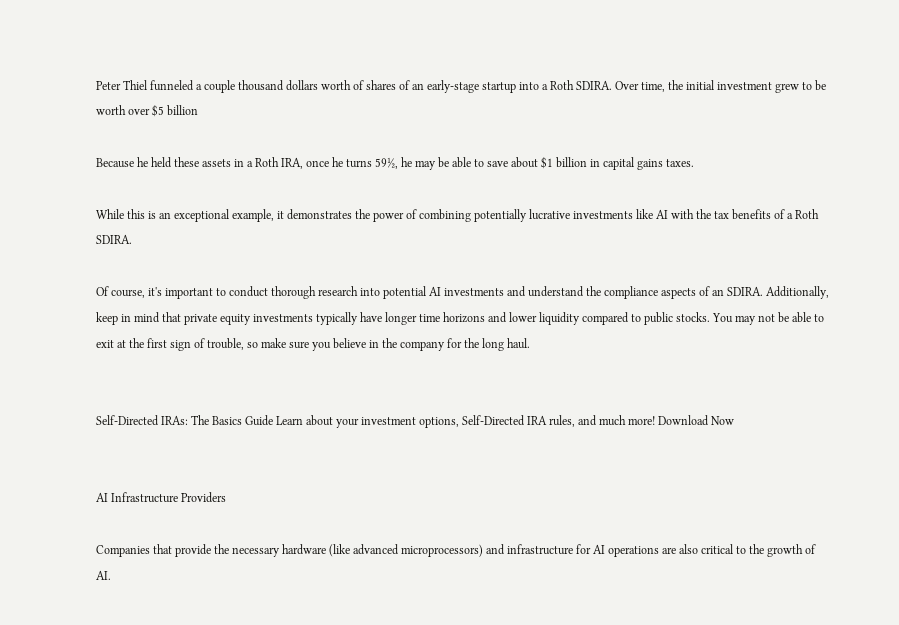Peter Thiel funneled a couple thousand dollars worth of shares of an early-stage startup into a Roth SDIRA. Over time, the initial investment grew to be worth over $5 billion

Because he held these assets in a Roth IRA, once he turns 59½, he may be able to save about $1 billion in capital gains taxes.

While this is an exceptional example, it demonstrates the power of combining potentially lucrative investments like AI with the tax benefits of a Roth SDIRA.

Of course, it's important to conduct thorough research into potential AI investments and understand the compliance aspects of an SDIRA. Additionally, keep in mind that private equity investments typically have longer time horizons and lower liquidity compared to public stocks. You may not be able to exit at the first sign of trouble, so make sure you believe in the company for the long haul.


Self-Directed IRAs: The Basics Guide Learn about your investment options, Self-Directed IRA rules, and much more! Download Now


AI Infrastructure Providers

Companies that provide the necessary hardware (like advanced microprocessors) and infrastructure for AI operations are also critical to the growth of AI.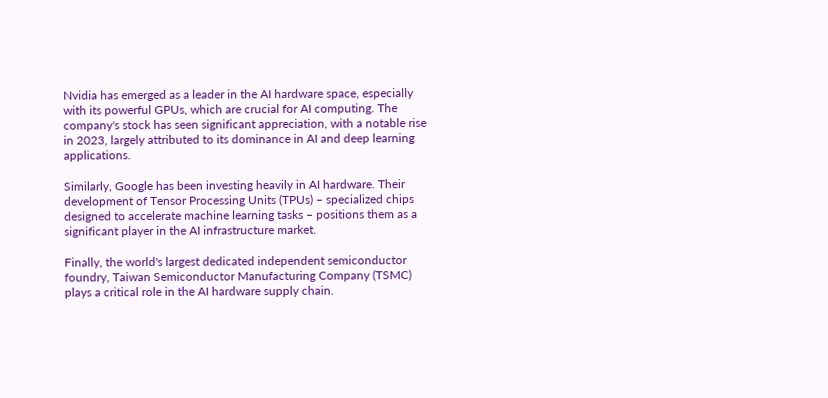Nvidia has emerged as a leader in the AI hardware space, especially with its powerful GPUs, which are crucial for AI computing. The company's stock has seen significant appreciation, with a notable rise in 2023, largely attributed to its dominance in AI and deep learning applications.

Similarly, Google has been investing heavily in AI hardware. Their development of Tensor Processing Units (TPUs) – specialized chips designed to accelerate machine learning tasks – positions them as a significant player in the AI infrastructure market.

Finally, the world's largest dedicated independent semiconductor foundry, Taiwan Semiconductor Manufacturing Company (TSMC) plays a critical role in the AI hardware supply chain.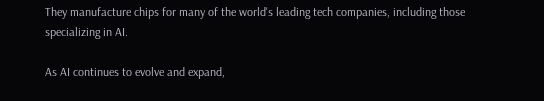They manufacture chips for many of the world's leading tech companies, including those specializing in AI.

As AI continues to evolve and expand,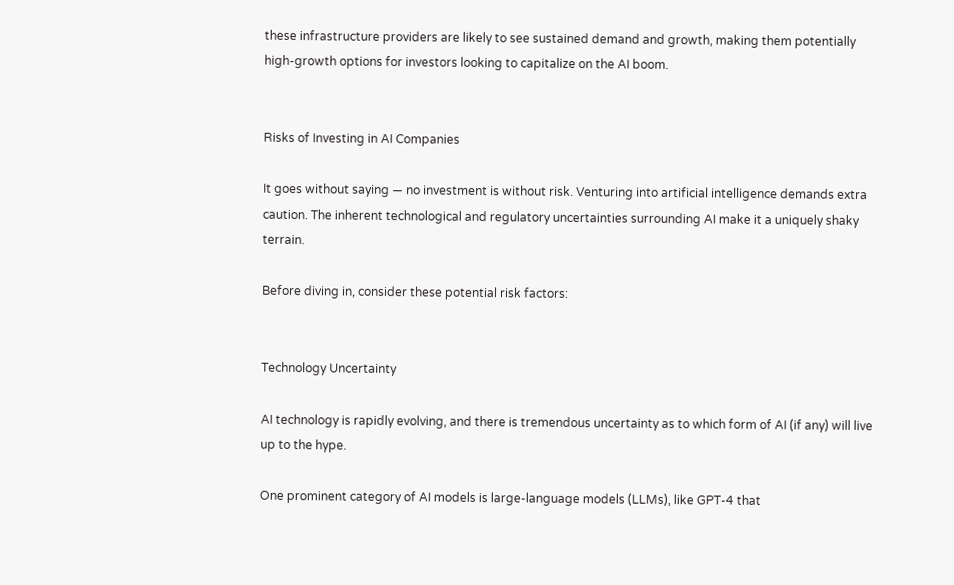these infrastructure providers are likely to see sustained demand and growth, making them potentially high-growth options for investors looking to capitalize on the AI boom.


Risks of Investing in AI Companies

It goes without saying — no investment is without risk. Venturing into artificial intelligence demands extra caution. The inherent technological and regulatory uncertainties surrounding AI make it a uniquely shaky terrain.

Before diving in, consider these potential risk factors:


Technology Uncertainty

AI technology is rapidly evolving, and there is tremendous uncertainty as to which form of AI (if any) will live up to the hype.

One prominent category of AI models is large-language models (LLMs), like GPT-4 that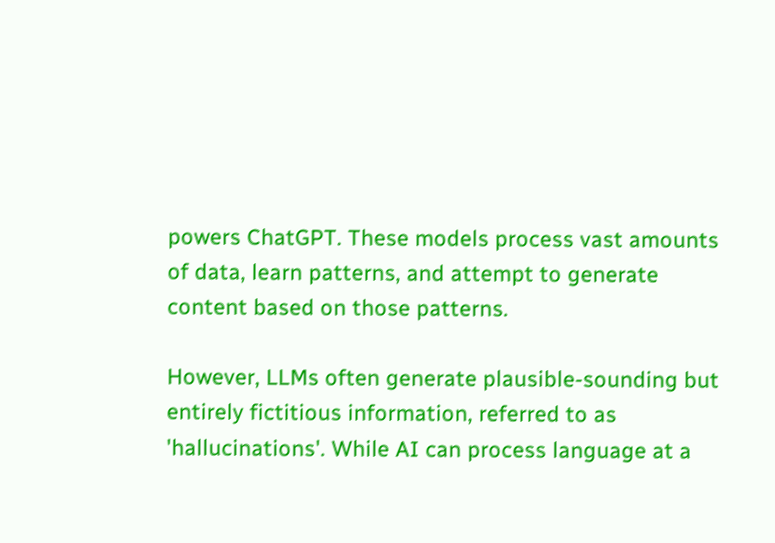powers ChatGPT. These models process vast amounts of data, learn patterns, and attempt to generate content based on those patterns.

However, LLMs often generate plausible-sounding but entirely fictitious information, referred to as 'hallucinations'. While AI can process language at a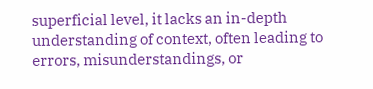superficial level, it lacks an in-depth understanding of context, often leading to errors, misunderstandings, or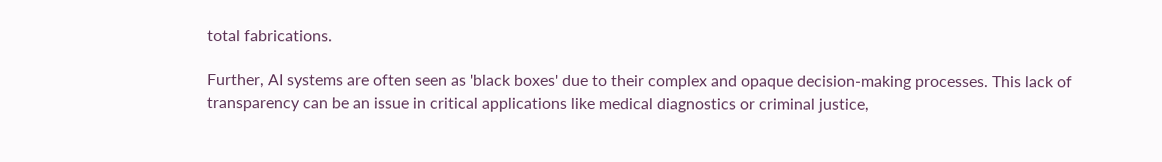total fabrications.

Further, AI systems are often seen as 'black boxes' due to their complex and opaque decision-making processes. This lack of transparency can be an issue in critical applications like medical diagnostics or criminal justice,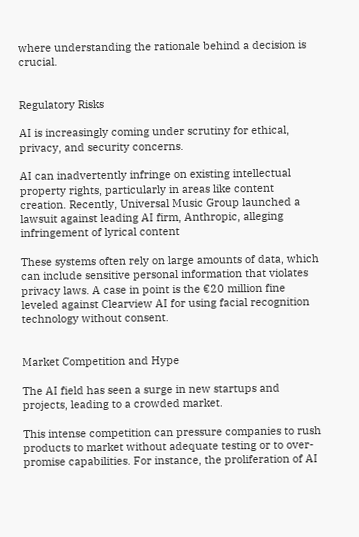where understanding the rationale behind a decision is crucial.


Regulatory Risks

AI is increasingly coming under scrutiny for ethical, privacy, and security concerns.

AI can inadvertently infringe on existing intellectual property rights, particularly in areas like content creation. Recently, Universal Music Group launched a lawsuit against leading AI firm, Anthropic, alleging infringement of lyrical content

These systems often rely on large amounts of data, which can include sensitive personal information that violates privacy laws. A case in point is the €20 million fine leveled against Clearview AI for using facial recognition technology without consent.


Market Competition and Hype

The AI field has seen a surge in new startups and projects, leading to a crowded market.

This intense competition can pressure companies to rush products to market without adequate testing or to over-promise capabilities. For instance, the proliferation of AI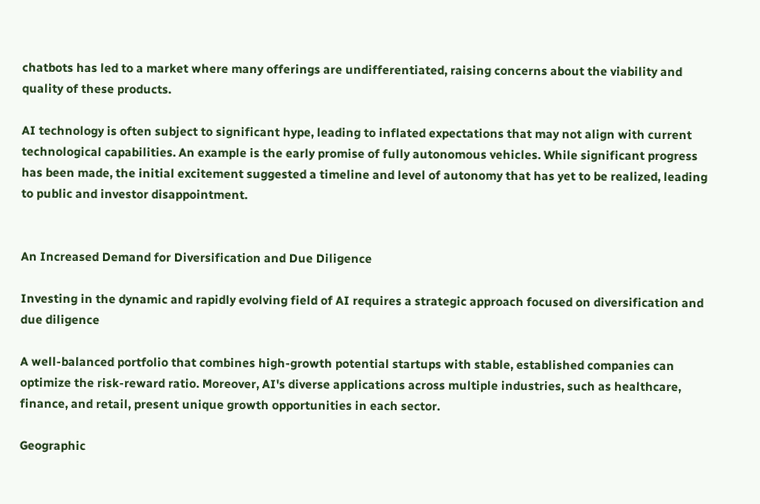chatbots has led to a market where many offerings are undifferentiated, raising concerns about the viability and quality of these products.

AI technology is often subject to significant hype, leading to inflated expectations that may not align with current technological capabilities. An example is the early promise of fully autonomous vehicles. While significant progress has been made, the initial excitement suggested a timeline and level of autonomy that has yet to be realized, leading to public and investor disappointment.


An Increased Demand for Diversification and Due Diligence

Investing in the dynamic and rapidly evolving field of AI requires a strategic approach focused on diversification and due diligence

A well-balanced portfolio that combines high-growth potential startups with stable, established companies can optimize the risk-reward ratio. Moreover, AI's diverse applications across multiple industries, such as healthcare, finance, and retail, present unique growth opportunities in each sector.

Geographic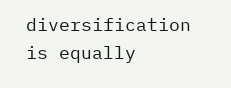diversification is equally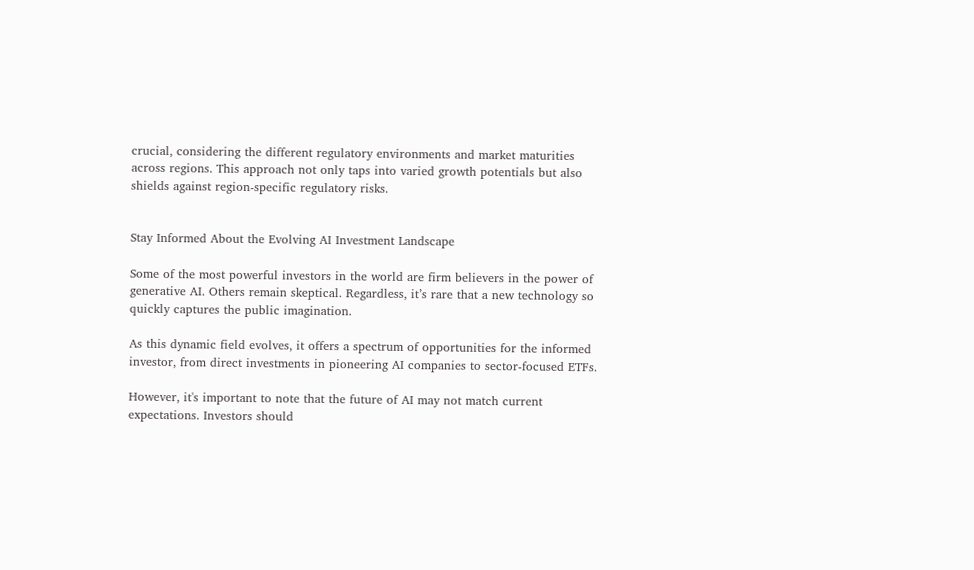crucial, considering the different regulatory environments and market maturities across regions. This approach not only taps into varied growth potentials but also shields against region-specific regulatory risks.


Stay Informed About the Evolving AI Investment Landscape

Some of the most powerful investors in the world are firm believers in the power of generative AI. Others remain skeptical. Regardless, it’s rare that a new technology so quickly captures the public imagination.

As this dynamic field evolves, it offers a spectrum of opportunities for the informed investor, from direct investments in pioneering AI companies to sector-focused ETFs.

However, it's important to note that the future of AI may not match current expectations. Investors should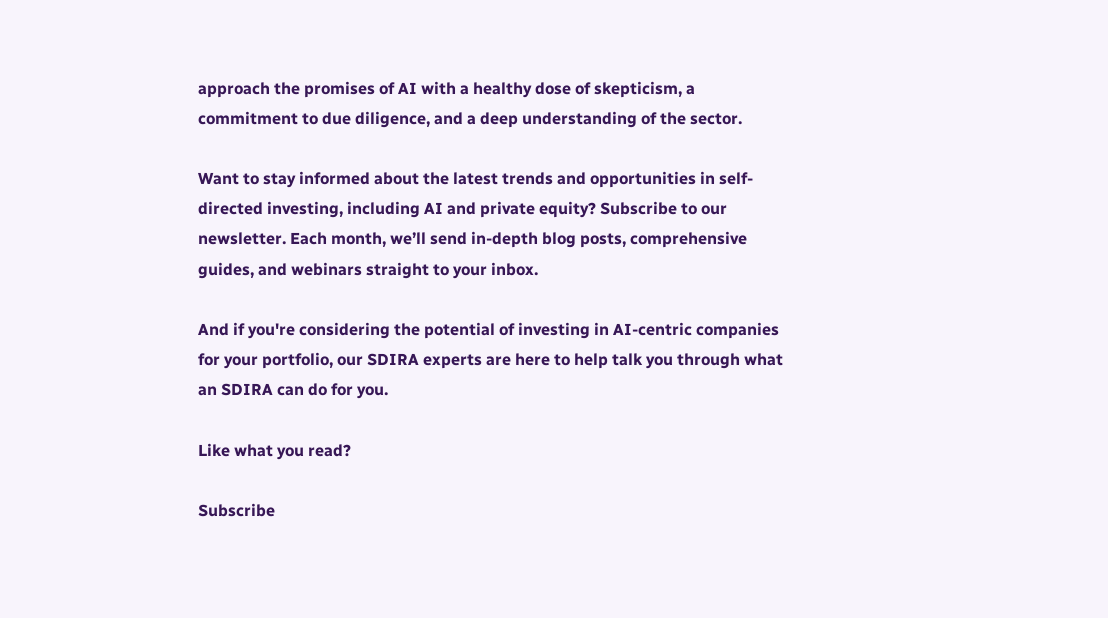approach the promises of AI with a healthy dose of skepticism, a commitment to due diligence, and a deep understanding of the sector.

Want to stay informed about the latest trends and opportunities in self-directed investing, including AI and private equity? Subscribe to our newsletter. Each month, we’ll send in-depth blog posts, comprehensive guides, and webinars straight to your inbox.

And if you're considering the potential of investing in AI-centric companies for your portfolio, our SDIRA experts are here to help talk you through what an SDIRA can do for you.

Like what you read?

Subscribe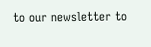to our newsletter to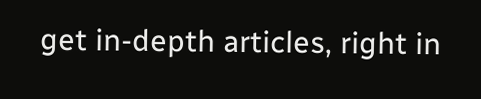get in-depth articles, right in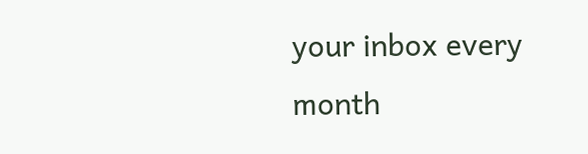your inbox every month